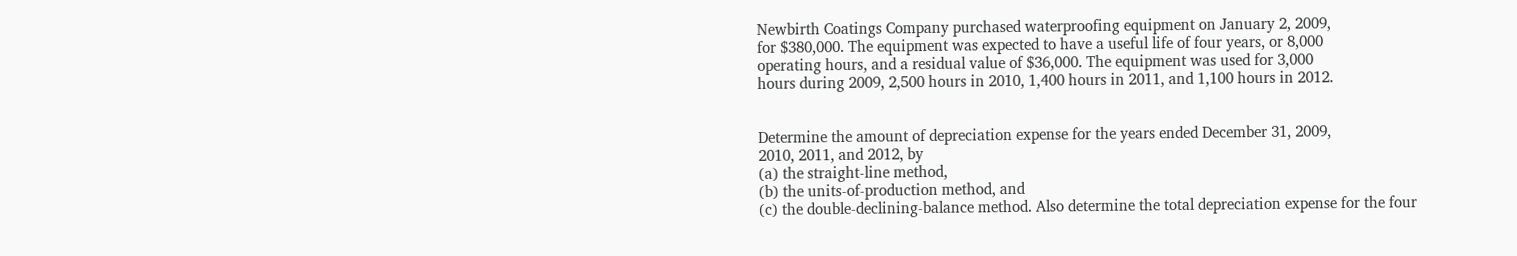Newbirth Coatings Company purchased waterproofing equipment on January 2, 2009,
for $380,000. The equipment was expected to have a useful life of four years, or 8,000
operating hours, and a residual value of $36,000. The equipment was used for 3,000
hours during 2009, 2,500 hours in 2010, 1,400 hours in 2011, and 1,100 hours in 2012.


Determine the amount of depreciation expense for the years ended December 31, 2009,
2010, 2011, and 2012, by
(a) the straight-line method,
(b) the units-of-production method, and
(c) the double-declining-balance method. Also determine the total depreciation expense for the four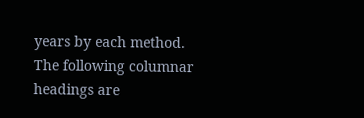years by each method. The following columnar headings are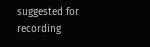suggested for recording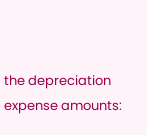the depreciation expense amounts: